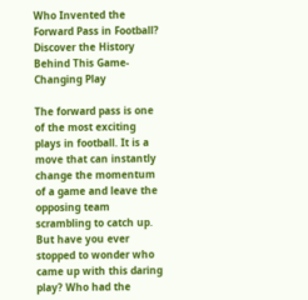Who Invented the Forward Pass in Football? Discover the History Behind This Game-Changing Play

The forward pass is one of the most exciting plays in football. It is a move that can instantly change the momentum of a game and leave the opposing team scrambling to catch up. But have you ever stopped to wonder who came up with this daring play? Who had the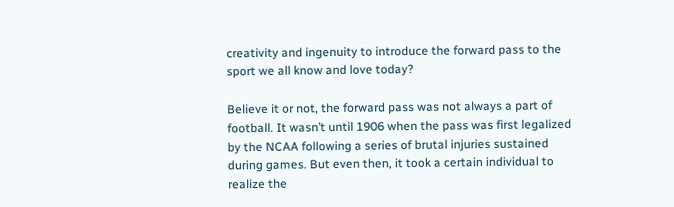creativity and ingenuity to introduce the forward pass to the sport we all know and love today?

Believe it or not, the forward pass was not always a part of football. It wasn’t until 1906 when the pass was first legalized by the NCAA following a series of brutal injuries sustained during games. But even then, it took a certain individual to realize the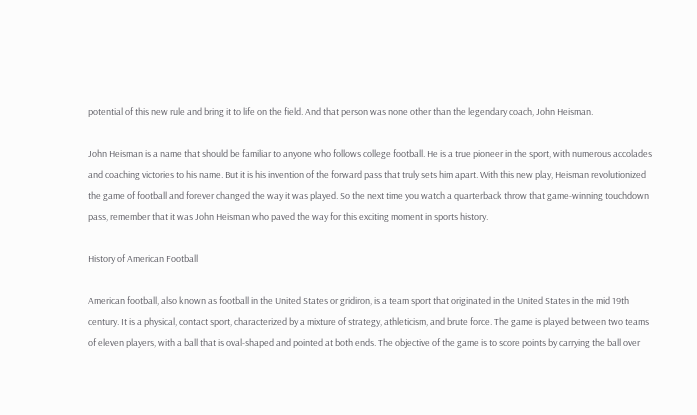potential of this new rule and bring it to life on the field. And that person was none other than the legendary coach, John Heisman.

John Heisman is a name that should be familiar to anyone who follows college football. He is a true pioneer in the sport, with numerous accolades and coaching victories to his name. But it is his invention of the forward pass that truly sets him apart. With this new play, Heisman revolutionized the game of football and forever changed the way it was played. So the next time you watch a quarterback throw that game-winning touchdown pass, remember that it was John Heisman who paved the way for this exciting moment in sports history.

History of American Football

American football, also known as football in the United States or gridiron, is a team sport that originated in the United States in the mid 19th century. It is a physical, contact sport, characterized by a mixture of strategy, athleticism, and brute force. The game is played between two teams of eleven players, with a ball that is oval-shaped and pointed at both ends. The objective of the game is to score points by carrying the ball over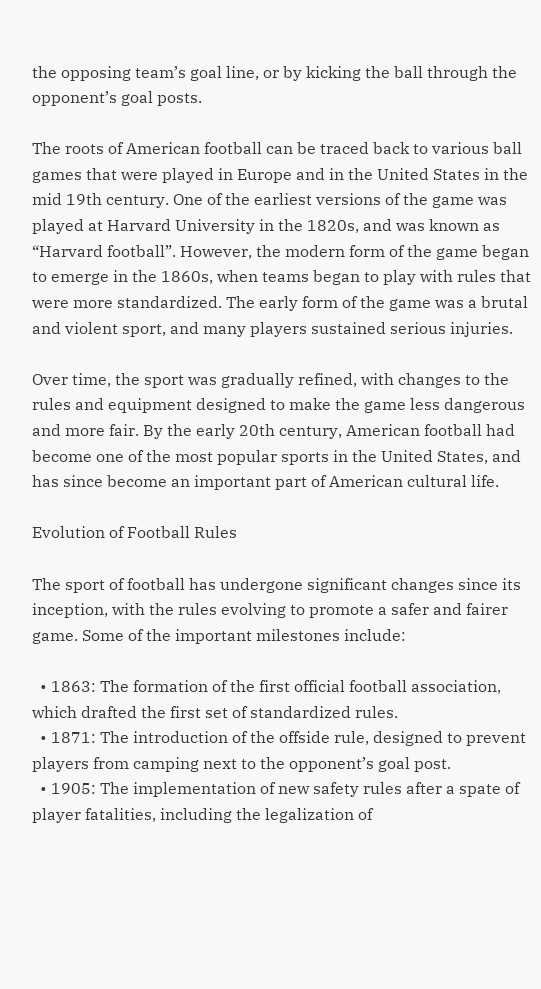the opposing team’s goal line, or by kicking the ball through the opponent’s goal posts.

The roots of American football can be traced back to various ball games that were played in Europe and in the United States in the mid 19th century. One of the earliest versions of the game was played at Harvard University in the 1820s, and was known as “Harvard football”. However, the modern form of the game began to emerge in the 1860s, when teams began to play with rules that were more standardized. The early form of the game was a brutal and violent sport, and many players sustained serious injuries.

Over time, the sport was gradually refined, with changes to the rules and equipment designed to make the game less dangerous and more fair. By the early 20th century, American football had become one of the most popular sports in the United States, and has since become an important part of American cultural life.

Evolution of Football Rules

The sport of football has undergone significant changes since its inception, with the rules evolving to promote a safer and fairer game. Some of the important milestones include:

  • 1863: The formation of the first official football association, which drafted the first set of standardized rules.
  • 1871: The introduction of the offside rule, designed to prevent players from camping next to the opponent’s goal post.
  • 1905: The implementation of new safety rules after a spate of player fatalities, including the legalization of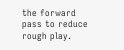the forward pass to reduce rough play.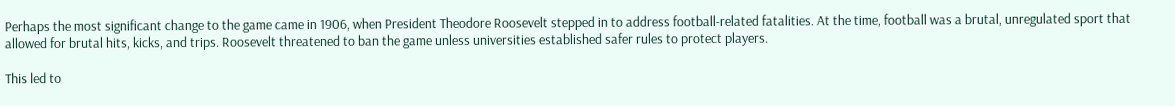Perhaps the most significant change to the game came in 1906, when President Theodore Roosevelt stepped in to address football-related fatalities. At the time, football was a brutal, unregulated sport that allowed for brutal hits, kicks, and trips. Roosevelt threatened to ban the game unless universities established safer rules to protect players.

This led to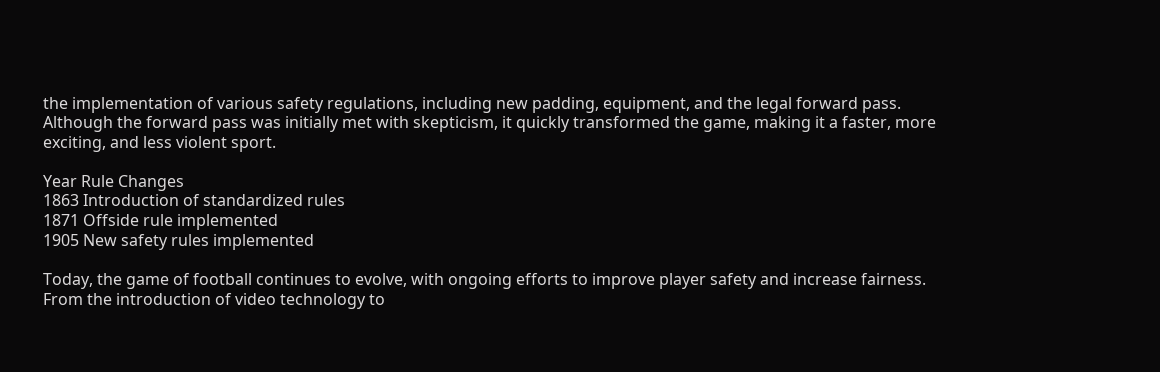the implementation of various safety regulations, including new padding, equipment, and the legal forward pass. Although the forward pass was initially met with skepticism, it quickly transformed the game, making it a faster, more exciting, and less violent sport.

Year Rule Changes
1863 Introduction of standardized rules
1871 Offside rule implemented
1905 New safety rules implemented

Today, the game of football continues to evolve, with ongoing efforts to improve player safety and increase fairness. From the introduction of video technology to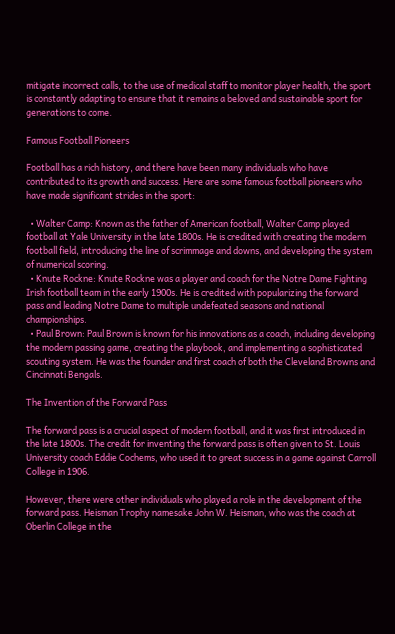mitigate incorrect calls, to the use of medical staff to monitor player health, the sport is constantly adapting to ensure that it remains a beloved and sustainable sport for generations to come.

Famous Football Pioneers

Football has a rich history, and there have been many individuals who have contributed to its growth and success. Here are some famous football pioneers who have made significant strides in the sport:

  • Walter Camp: Known as the father of American football, Walter Camp played football at Yale University in the late 1800s. He is credited with creating the modern football field, introducing the line of scrimmage and downs, and developing the system of numerical scoring.
  • Knute Rockne: Knute Rockne was a player and coach for the Notre Dame Fighting Irish football team in the early 1900s. He is credited with popularizing the forward pass and leading Notre Dame to multiple undefeated seasons and national championships.
  • Paul Brown: Paul Brown is known for his innovations as a coach, including developing the modern passing game, creating the playbook, and implementing a sophisticated scouting system. He was the founder and first coach of both the Cleveland Browns and Cincinnati Bengals.

The Invention of the Forward Pass

The forward pass is a crucial aspect of modern football, and it was first introduced in the late 1800s. The credit for inventing the forward pass is often given to St. Louis University coach Eddie Cochems, who used it to great success in a game against Carroll College in 1906.

However, there were other individuals who played a role in the development of the forward pass. Heisman Trophy namesake John W. Heisman, who was the coach at Oberlin College in the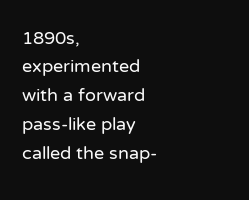1890s, experimented with a forward pass-like play called the snap-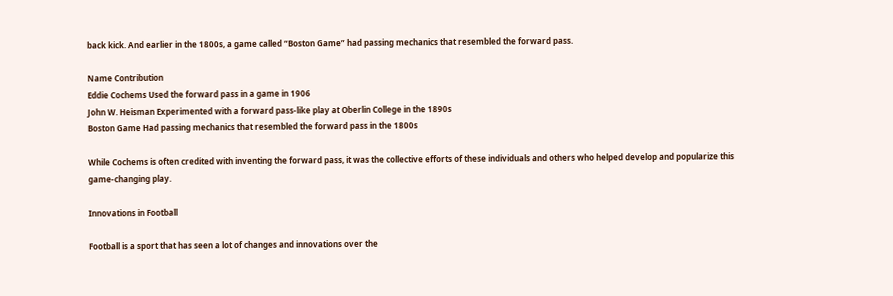back kick. And earlier in the 1800s, a game called “Boston Game” had passing mechanics that resembled the forward pass.

Name Contribution
Eddie Cochems Used the forward pass in a game in 1906
John W. Heisman Experimented with a forward pass-like play at Oberlin College in the 1890s
Boston Game Had passing mechanics that resembled the forward pass in the 1800s

While Cochems is often credited with inventing the forward pass, it was the collective efforts of these individuals and others who helped develop and popularize this game-changing play.

Innovations in Football

Football is a sport that has seen a lot of changes and innovations over the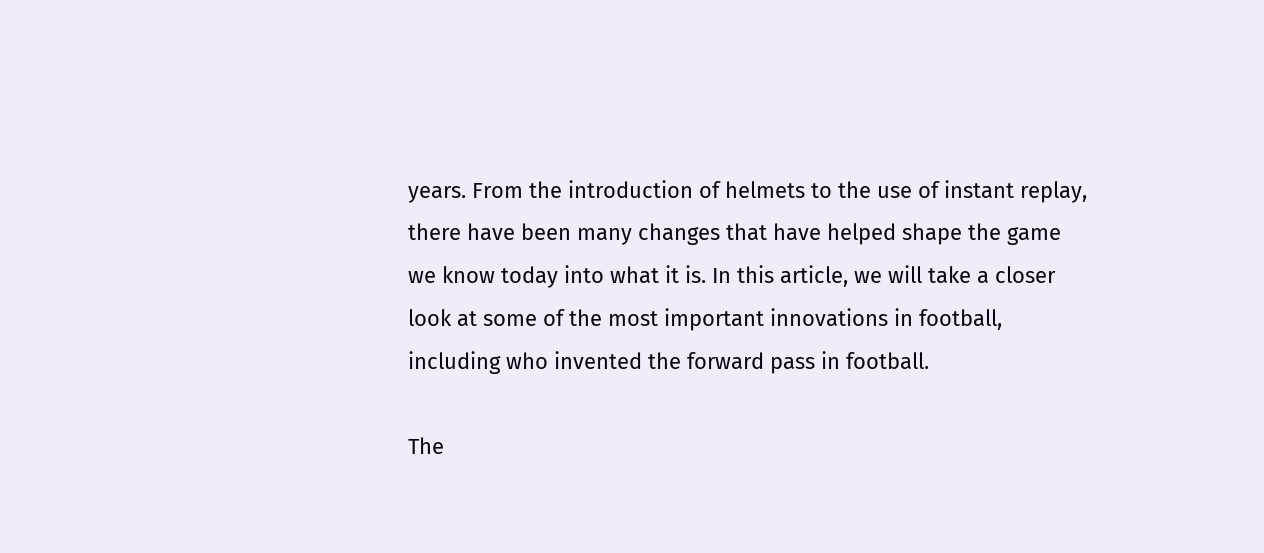years. From the introduction of helmets to the use of instant replay, there have been many changes that have helped shape the game we know today into what it is. In this article, we will take a closer look at some of the most important innovations in football, including who invented the forward pass in football.

The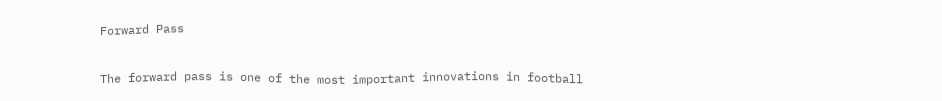Forward Pass

The forward pass is one of the most important innovations in football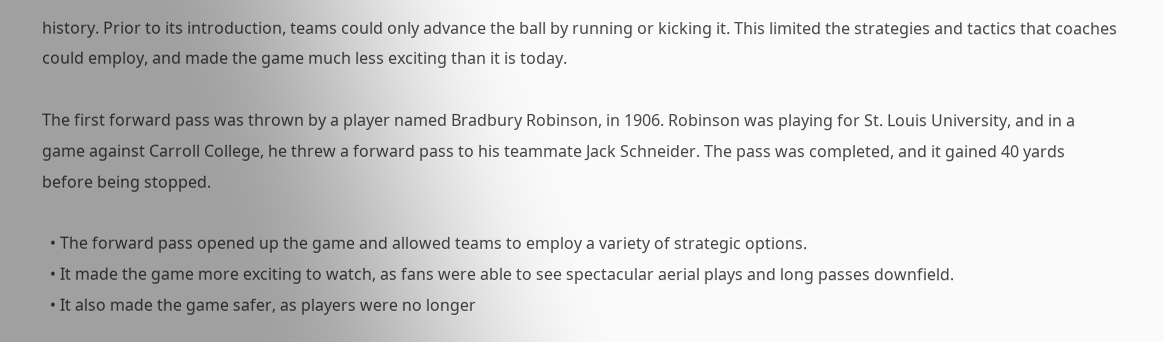history. Prior to its introduction, teams could only advance the ball by running or kicking it. This limited the strategies and tactics that coaches could employ, and made the game much less exciting than it is today.

The first forward pass was thrown by a player named Bradbury Robinson, in 1906. Robinson was playing for St. Louis University, and in a game against Carroll College, he threw a forward pass to his teammate Jack Schneider. The pass was completed, and it gained 40 yards before being stopped.

  • The forward pass opened up the game and allowed teams to employ a variety of strategic options.
  • It made the game more exciting to watch, as fans were able to see spectacular aerial plays and long passes downfield.
  • It also made the game safer, as players were no longer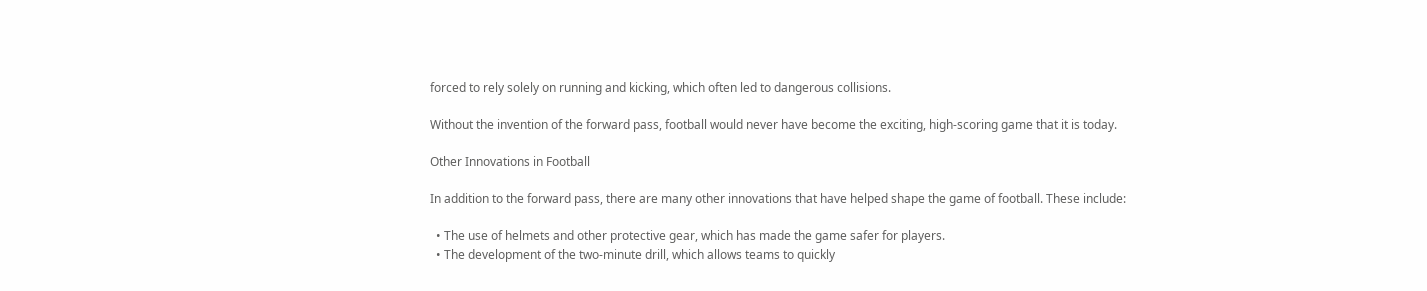forced to rely solely on running and kicking, which often led to dangerous collisions.

Without the invention of the forward pass, football would never have become the exciting, high-scoring game that it is today.

Other Innovations in Football

In addition to the forward pass, there are many other innovations that have helped shape the game of football. These include:

  • The use of helmets and other protective gear, which has made the game safer for players.
  • The development of the two-minute drill, which allows teams to quickly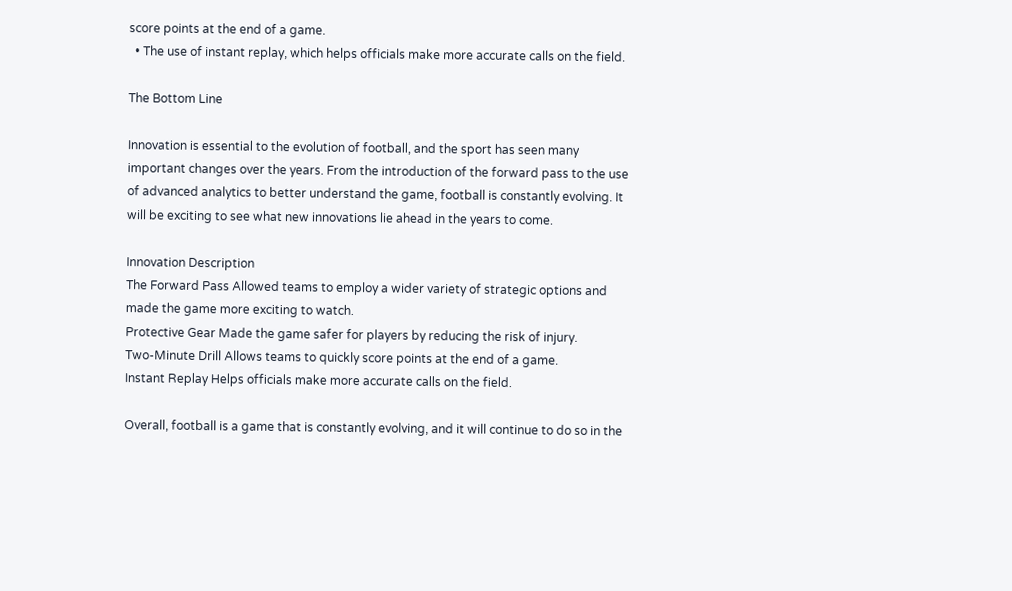score points at the end of a game.
  • The use of instant replay, which helps officials make more accurate calls on the field.

The Bottom Line

Innovation is essential to the evolution of football, and the sport has seen many important changes over the years. From the introduction of the forward pass to the use of advanced analytics to better understand the game, football is constantly evolving. It will be exciting to see what new innovations lie ahead in the years to come.

Innovation Description
The Forward Pass Allowed teams to employ a wider variety of strategic options and made the game more exciting to watch.
Protective Gear Made the game safer for players by reducing the risk of injury.
Two-Minute Drill Allows teams to quickly score points at the end of a game.
Instant Replay Helps officials make more accurate calls on the field.

Overall, football is a game that is constantly evolving, and it will continue to do so in the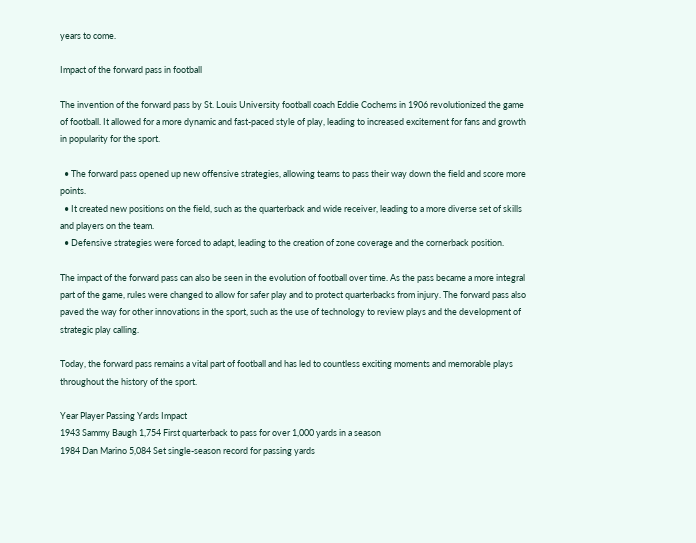years to come.

Impact of the forward pass in football

The invention of the forward pass by St. Louis University football coach Eddie Cochems in 1906 revolutionized the game of football. It allowed for a more dynamic and fast-paced style of play, leading to increased excitement for fans and growth in popularity for the sport.

  • The forward pass opened up new offensive strategies, allowing teams to pass their way down the field and score more points.
  • It created new positions on the field, such as the quarterback and wide receiver, leading to a more diverse set of skills and players on the team.
  • Defensive strategies were forced to adapt, leading to the creation of zone coverage and the cornerback position.

The impact of the forward pass can also be seen in the evolution of football over time. As the pass became a more integral part of the game, rules were changed to allow for safer play and to protect quarterbacks from injury. The forward pass also paved the way for other innovations in the sport, such as the use of technology to review plays and the development of strategic play calling.

Today, the forward pass remains a vital part of football and has led to countless exciting moments and memorable plays throughout the history of the sport.

Year Player Passing Yards Impact
1943 Sammy Baugh 1,754 First quarterback to pass for over 1,000 yards in a season
1984 Dan Marino 5,084 Set single-season record for passing yards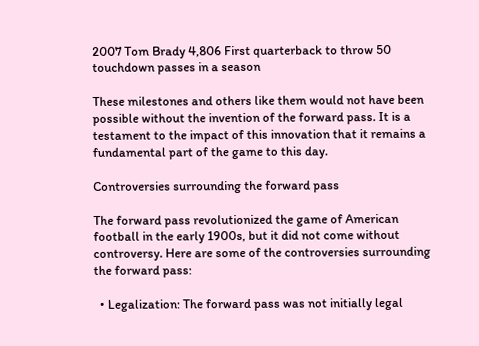2007 Tom Brady 4,806 First quarterback to throw 50 touchdown passes in a season

These milestones and others like them would not have been possible without the invention of the forward pass. It is a testament to the impact of this innovation that it remains a fundamental part of the game to this day.

Controversies surrounding the forward pass

The forward pass revolutionized the game of American football in the early 1900s, but it did not come without controversy. Here are some of the controversies surrounding the forward pass:

  • Legalization: The forward pass was not initially legal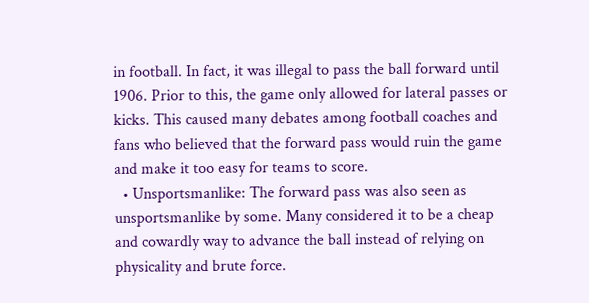in football. In fact, it was illegal to pass the ball forward until 1906. Prior to this, the game only allowed for lateral passes or kicks. This caused many debates among football coaches and fans who believed that the forward pass would ruin the game and make it too easy for teams to score.
  • Unsportsmanlike: The forward pass was also seen as unsportsmanlike by some. Many considered it to be a cheap and cowardly way to advance the ball instead of relying on physicality and brute force.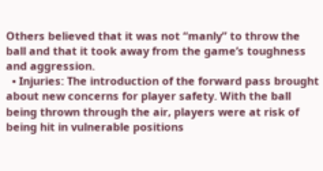Others believed that it was not “manly” to throw the ball and that it took away from the game’s toughness and aggression.
  • Injuries: The introduction of the forward pass brought about new concerns for player safety. With the ball being thrown through the air, players were at risk of being hit in vulnerable positions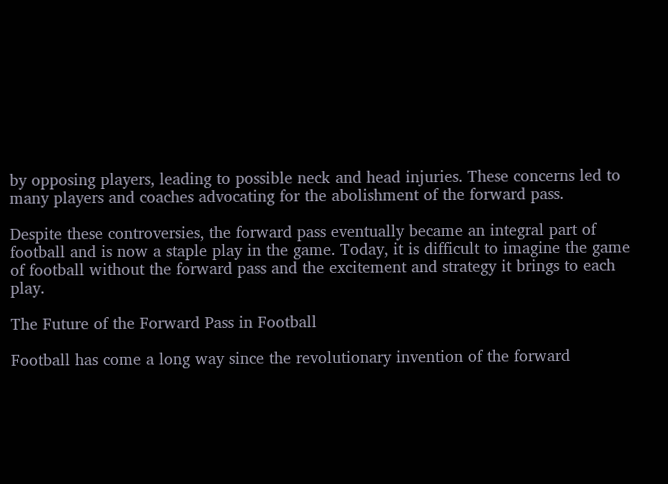by opposing players, leading to possible neck and head injuries. These concerns led to many players and coaches advocating for the abolishment of the forward pass.

Despite these controversies, the forward pass eventually became an integral part of football and is now a staple play in the game. Today, it is difficult to imagine the game of football without the forward pass and the excitement and strategy it brings to each play.

The Future of the Forward Pass in Football

Football has come a long way since the revolutionary invention of the forward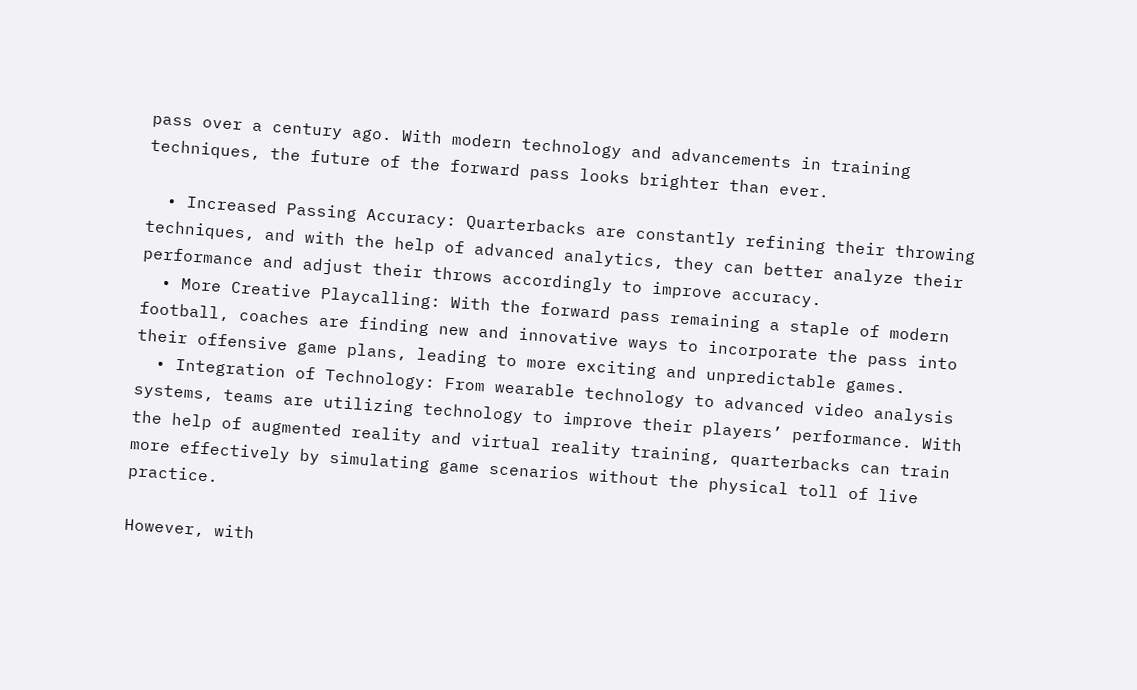pass over a century ago. With modern technology and advancements in training techniques, the future of the forward pass looks brighter than ever.

  • Increased Passing Accuracy: Quarterbacks are constantly refining their throwing techniques, and with the help of advanced analytics, they can better analyze their performance and adjust their throws accordingly to improve accuracy.
  • More Creative Playcalling: With the forward pass remaining a staple of modern football, coaches are finding new and innovative ways to incorporate the pass into their offensive game plans, leading to more exciting and unpredictable games.
  • Integration of Technology: From wearable technology to advanced video analysis systems, teams are utilizing technology to improve their players’ performance. With the help of augmented reality and virtual reality training, quarterbacks can train more effectively by simulating game scenarios without the physical toll of live practice.

However, with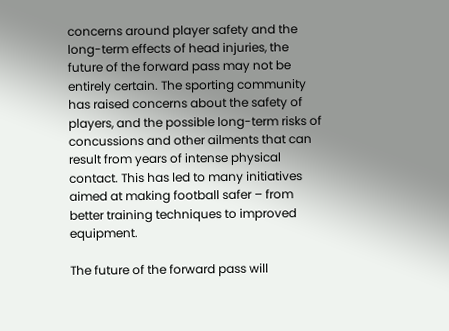concerns around player safety and the long-term effects of head injuries, the future of the forward pass may not be entirely certain. The sporting community has raised concerns about the safety of players, and the possible long-term risks of concussions and other ailments that can result from years of intense physical contact. This has led to many initiatives aimed at making football safer – from better training techniques to improved equipment.

The future of the forward pass will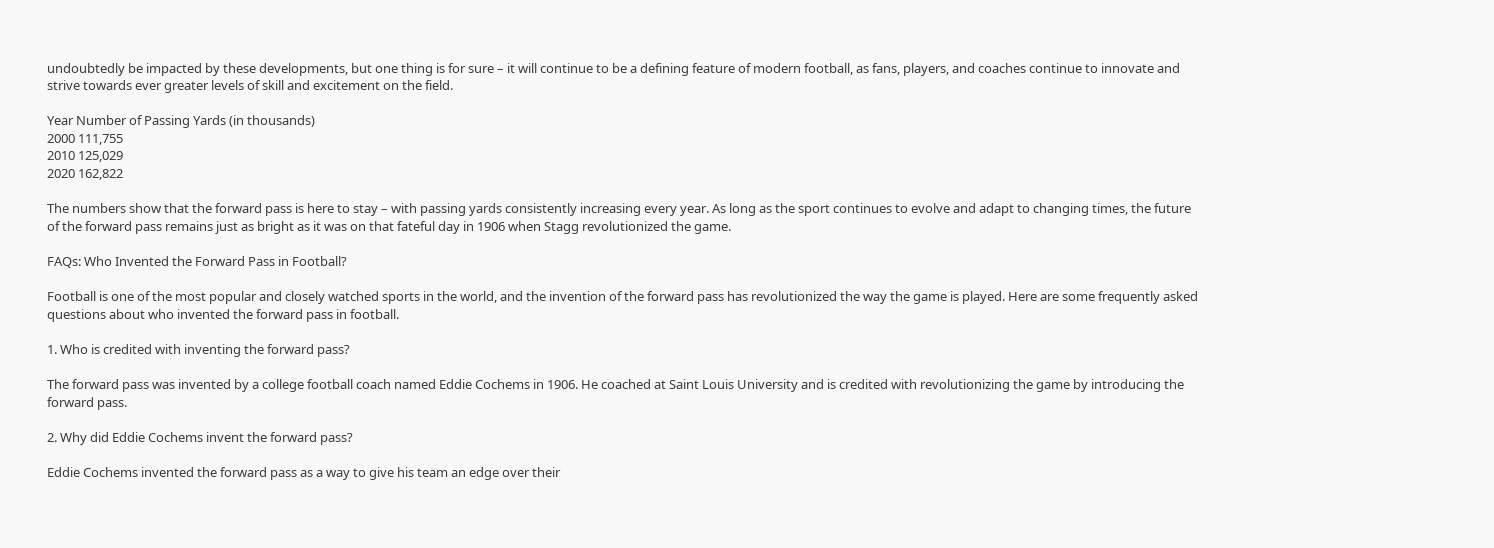undoubtedly be impacted by these developments, but one thing is for sure – it will continue to be a defining feature of modern football, as fans, players, and coaches continue to innovate and strive towards ever greater levels of skill and excitement on the field.

Year Number of Passing Yards (in thousands)
2000 111,755
2010 125,029
2020 162,822

The numbers show that the forward pass is here to stay – with passing yards consistently increasing every year. As long as the sport continues to evolve and adapt to changing times, the future of the forward pass remains just as bright as it was on that fateful day in 1906 when Stagg revolutionized the game.

FAQs: Who Invented the Forward Pass in Football?

Football is one of the most popular and closely watched sports in the world, and the invention of the forward pass has revolutionized the way the game is played. Here are some frequently asked questions about who invented the forward pass in football.

1. Who is credited with inventing the forward pass?

The forward pass was invented by a college football coach named Eddie Cochems in 1906. He coached at Saint Louis University and is credited with revolutionizing the game by introducing the forward pass.

2. Why did Eddie Cochems invent the forward pass?

Eddie Cochems invented the forward pass as a way to give his team an edge over their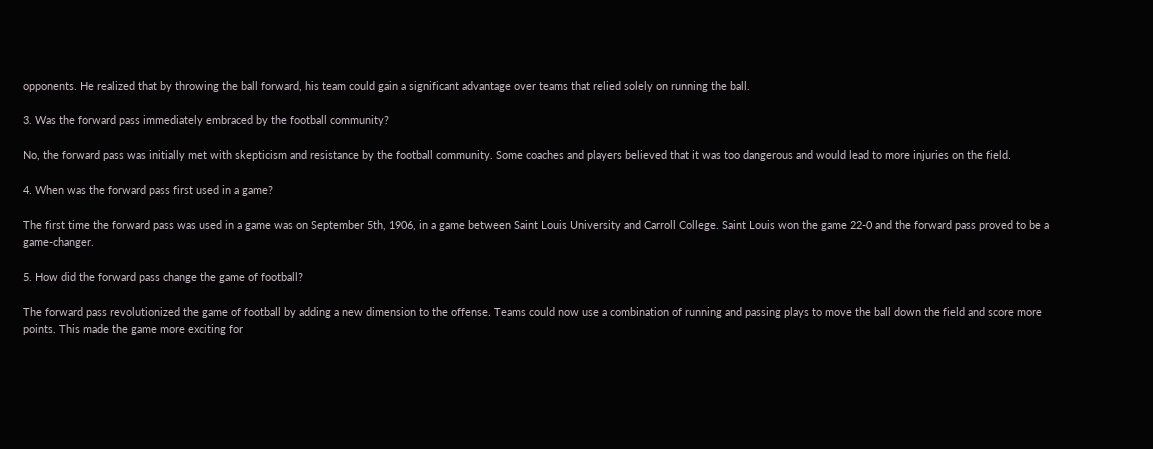opponents. He realized that by throwing the ball forward, his team could gain a significant advantage over teams that relied solely on running the ball.

3. Was the forward pass immediately embraced by the football community?

No, the forward pass was initially met with skepticism and resistance by the football community. Some coaches and players believed that it was too dangerous and would lead to more injuries on the field.

4. When was the forward pass first used in a game?

The first time the forward pass was used in a game was on September 5th, 1906, in a game between Saint Louis University and Carroll College. Saint Louis won the game 22-0 and the forward pass proved to be a game-changer.

5. How did the forward pass change the game of football?

The forward pass revolutionized the game of football by adding a new dimension to the offense. Teams could now use a combination of running and passing plays to move the ball down the field and score more points. This made the game more exciting for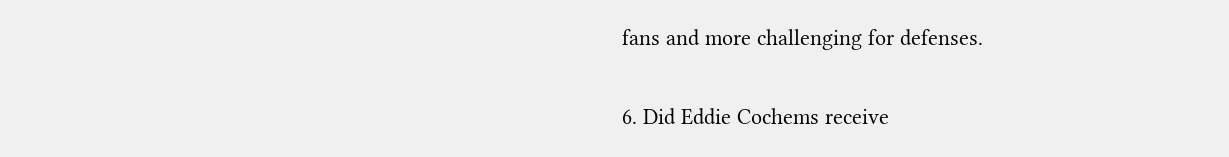fans and more challenging for defenses.

6. Did Eddie Cochems receive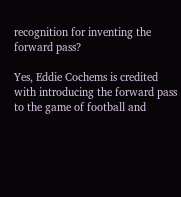recognition for inventing the forward pass?

Yes, Eddie Cochems is credited with introducing the forward pass to the game of football and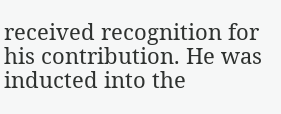received recognition for his contribution. He was inducted into the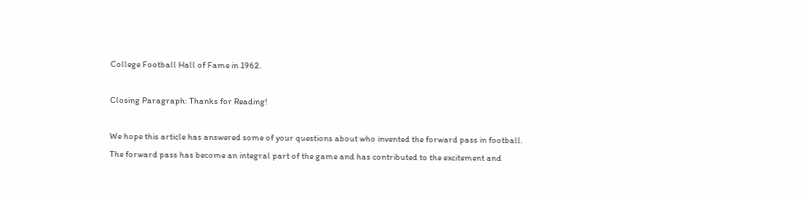College Football Hall of Fame in 1962.

Closing Paragraph: Thanks for Reading!

We hope this article has answered some of your questions about who invented the forward pass in football. The forward pass has become an integral part of the game and has contributed to the excitement and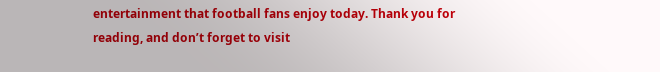entertainment that football fans enjoy today. Thank you for reading, and don’t forget to visit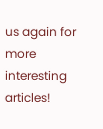us again for more interesting articles!